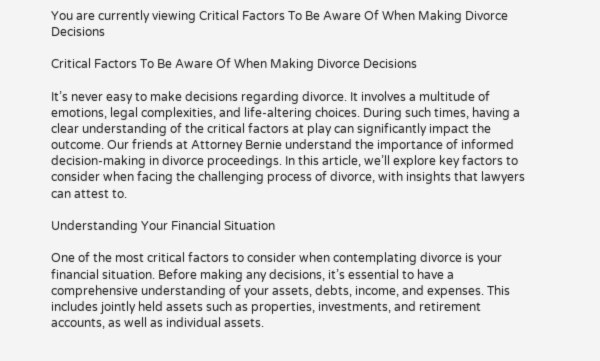You are currently viewing Critical Factors To Be Aware Of When Making Divorce Decisions

Critical Factors To Be Aware Of When Making Divorce Decisions

It’s never easy to make decisions regarding divorce. It involves a multitude of emotions, legal complexities, and life-altering choices. During such times, having a clear understanding of the critical factors at play can significantly impact the outcome. Our friends at Attorney Bernie understand the importance of informed decision-making in divorce proceedings. In this article, we’ll explore key factors to consider when facing the challenging process of divorce, with insights that lawyers can attest to.

Understanding Your Financial Situation

One of the most critical factors to consider when contemplating divorce is your financial situation. Before making any decisions, it’s essential to have a comprehensive understanding of your assets, debts, income, and expenses. This includes jointly held assets such as properties, investments, and retirement accounts, as well as individual assets.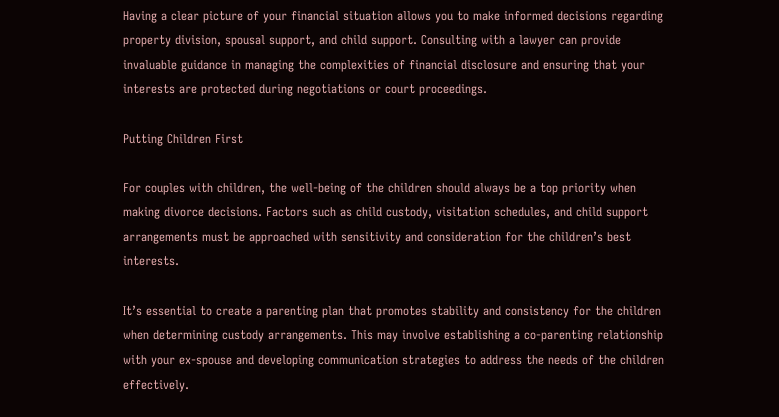Having a clear picture of your financial situation allows you to make informed decisions regarding property division, spousal support, and child support. Consulting with a lawyer can provide invaluable guidance in managing the complexities of financial disclosure and ensuring that your interests are protected during negotiations or court proceedings.

Putting Children First

For couples with children, the well-being of the children should always be a top priority when making divorce decisions. Factors such as child custody, visitation schedules, and child support arrangements must be approached with sensitivity and consideration for the children’s best interests.

It’s essential to create a parenting plan that promotes stability and consistency for the children when determining custody arrangements. This may involve establishing a co-parenting relationship with your ex-spouse and developing communication strategies to address the needs of the children effectively.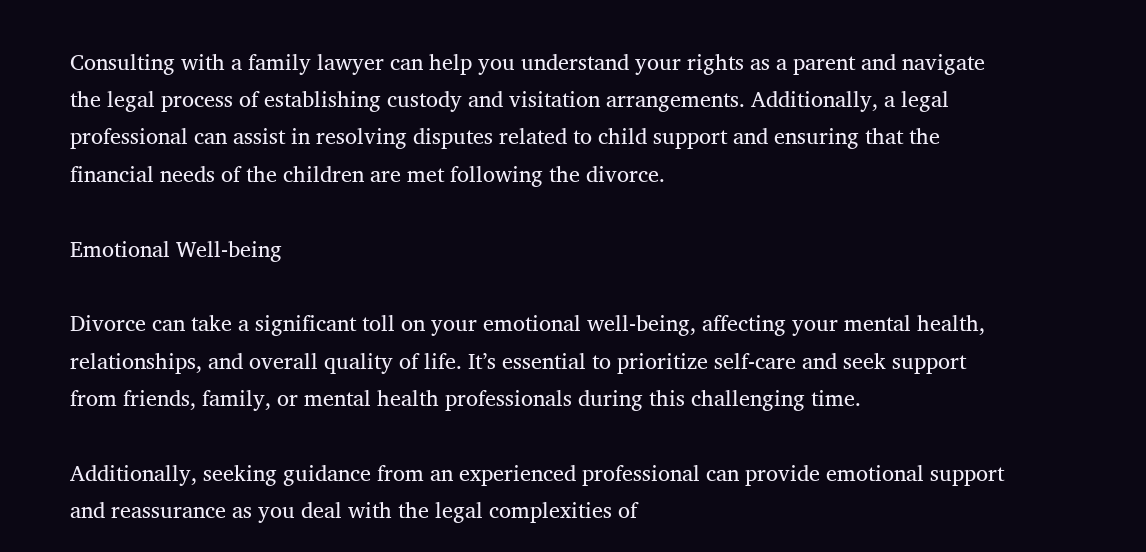Consulting with a family lawyer can help you understand your rights as a parent and navigate the legal process of establishing custody and visitation arrangements. Additionally, a legal professional can assist in resolving disputes related to child support and ensuring that the financial needs of the children are met following the divorce.

Emotional Well-being

Divorce can take a significant toll on your emotional well-being, affecting your mental health, relationships, and overall quality of life. It’s essential to prioritize self-care and seek support from friends, family, or mental health professionals during this challenging time.

Additionally, seeking guidance from an experienced professional can provide emotional support and reassurance as you deal with the legal complexities of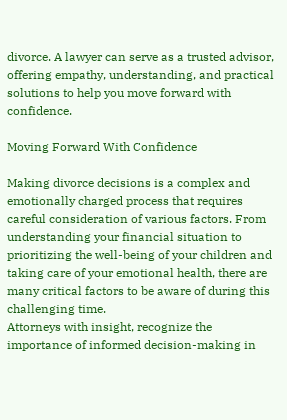divorce. A lawyer can serve as a trusted advisor, offering empathy, understanding, and practical solutions to help you move forward with confidence.

Moving Forward With Confidence

Making divorce decisions is a complex and emotionally charged process that requires careful consideration of various factors. From understanding your financial situation to prioritizing the well-being of your children and taking care of your emotional health, there are many critical factors to be aware of during this challenging time.
Attorneys with insight, recognize the importance of informed decision-making in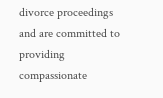divorce proceedings and are committed to providing compassionate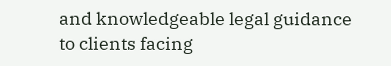and knowledgeable legal guidance to clients facing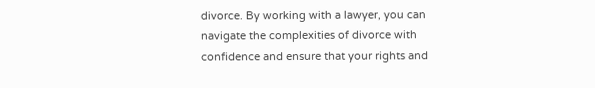divorce. By working with a lawyer, you can navigate the complexities of divorce with confidence and ensure that your rights and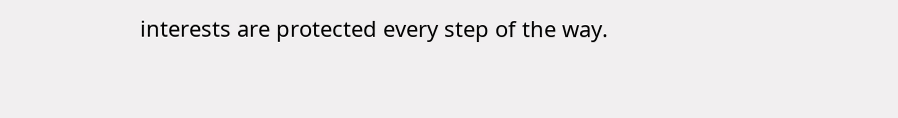interests are protected every step of the way.